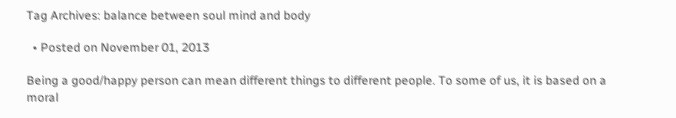Tag Archives: balance between soul mind and body

  • Posted on November 01, 2013

Being a good/happy person can mean different things to different people. To some of us, it is based on a moral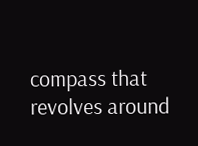compass that revolves around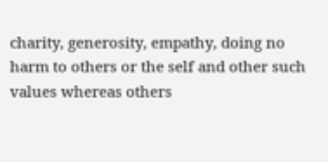charity, generosity, empathy, doing no harm to others or the self and other such values whereas others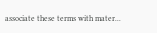associate these terms with mater...